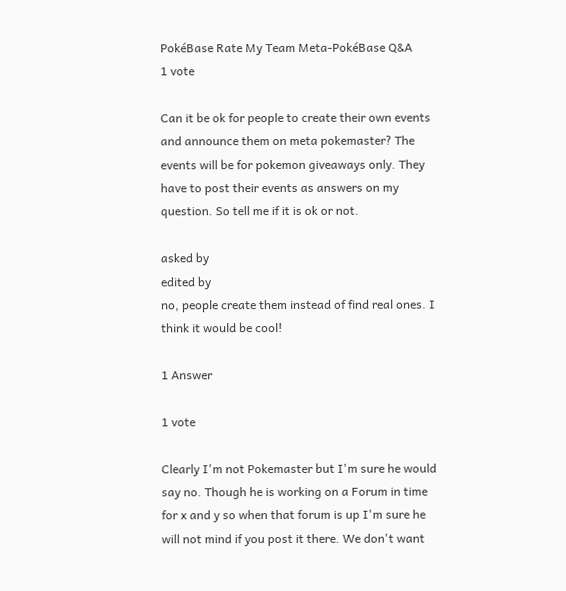PokéBase Rate My Team Meta-PokéBase Q&A
1 vote

Can it be ok for people to create their own events and announce them on meta pokemaster? The events will be for pokemon giveaways only. They have to post their events as answers on my question. So tell me if it is ok or not.

asked by
edited by
no, people create them instead of find real ones. I think it would be cool!

1 Answer

1 vote

Clearly I'm not Pokemaster but I'm sure he would say no. Though he is working on a Forum in time for x and y so when that forum is up I'm sure he will not mind if you post it there. We don't want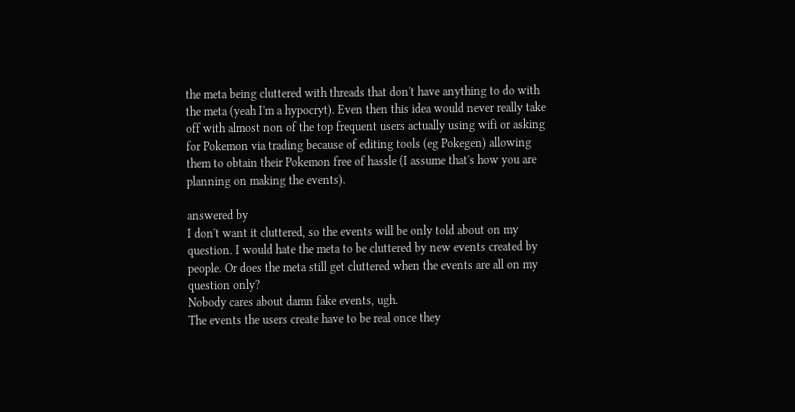the meta being cluttered with threads that don't have anything to do with the meta (yeah I'm a hypocryt). Even then this idea would never really take off with almost non of the top frequent users actually using wifi or asking for Pokemon via trading because of editing tools (eg Pokegen) allowing them to obtain their Pokemon free of hassle (I assume that's how you are planning on making the events).

answered by
I don't want it cluttered, so the events will be only told about on my question. I would hate the meta to be cluttered by new events created by people. Or does the meta still get cluttered when the events are all on my question only?
Nobody cares about damn fake events, ugh.
The events the users create have to be real once they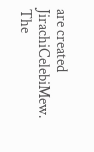are created JirachiCelebiMew. The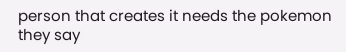person that creates it needs the pokemon they say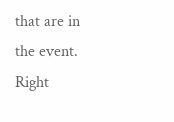that are in the event. Right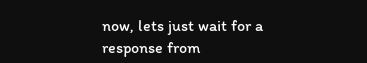now, lets just wait for a response from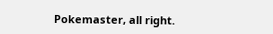Pokemaster, all right.